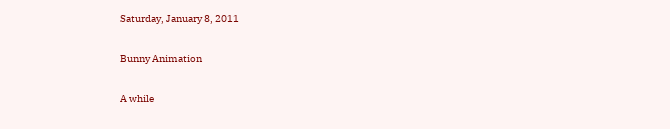Saturday, January 8, 2011

Bunny Animation

A while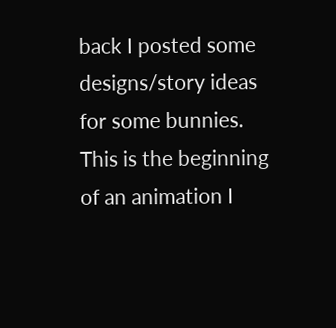back I posted some designs/story ideas for some bunnies. This is the beginning of an animation I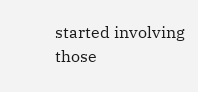started involving those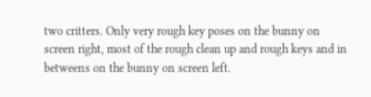two critters. Only very rough key poses on the bunny on screen right, most of the rough clean up and rough keys and in betweens on the bunny on screen left.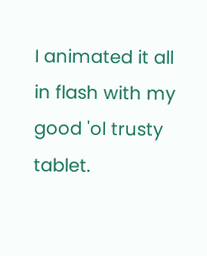I animated it all in flash with my good 'ol trusty tablet.